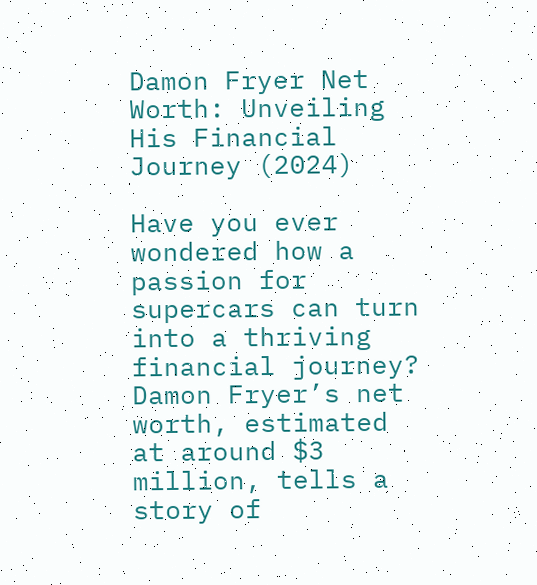Damon Fryer Net Worth: Unveiling His Financial Journey (2024)

Have you ever wondered how a passion for supercars can turn into a thriving financial journey? Damon Fryer’s net worth, estimated at around $3 million, tells a story of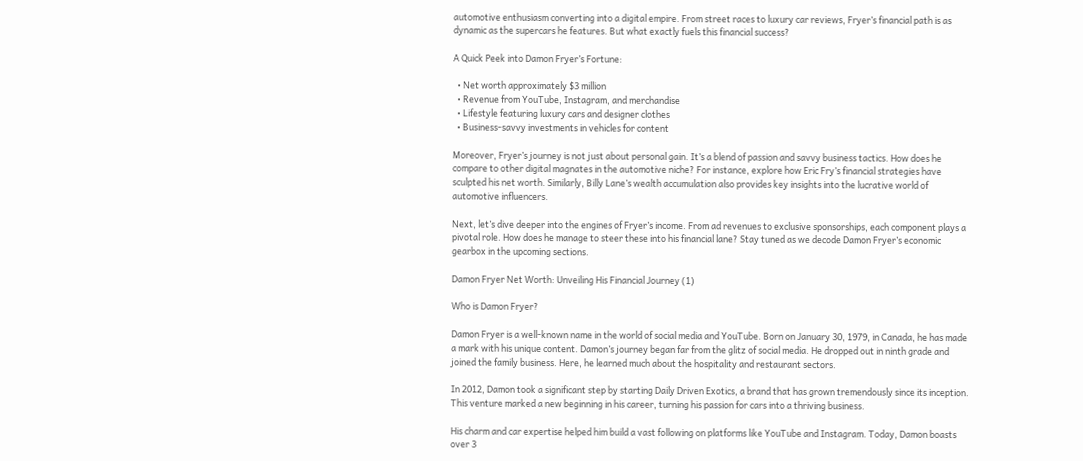automotive enthusiasm converting into a digital empire. From street races to luxury car reviews, Fryer’s financial path is as dynamic as the supercars he features. But what exactly fuels this financial success?

A Quick Peek into Damon Fryer’s Fortune:

  • Net worth approximately $3 million
  • Revenue from YouTube, Instagram, and merchandise
  • Lifestyle featuring luxury cars and designer clothes
  • Business-savvy investments in vehicles for content

Moreover, Fryer’s journey is not just about personal gain. It’s a blend of passion and savvy business tactics. How does he compare to other digital magnates in the automotive niche? For instance, explore how Eric Fry’s financial strategies have sculpted his net worth. Similarly, Billy Lane’s wealth accumulation also provides key insights into the lucrative world of automotive influencers.

Next, let’s dive deeper into the engines of Fryer’s income. From ad revenues to exclusive sponsorships, each component plays a pivotal role. How does he manage to steer these into his financial lane? Stay tuned as we decode Damon Fryer’s economic gearbox in the upcoming sections.

Damon Fryer Net Worth: Unveiling His Financial Journey (1)

Who is Damon Fryer?

Damon Fryer is a well-known name in the world of social media and YouTube. Born on January 30, 1979, in Canada, he has made a mark with his unique content. Damon’s journey began far from the glitz of social media. He dropped out in ninth grade and joined the family business. Here, he learned much about the hospitality and restaurant sectors.

In 2012, Damon took a significant step by starting Daily Driven Exotics, a brand that has grown tremendously since its inception. This venture marked a new beginning in his career, turning his passion for cars into a thriving business.

His charm and car expertise helped him build a vast following on platforms like YouTube and Instagram. Today, Damon boasts over 3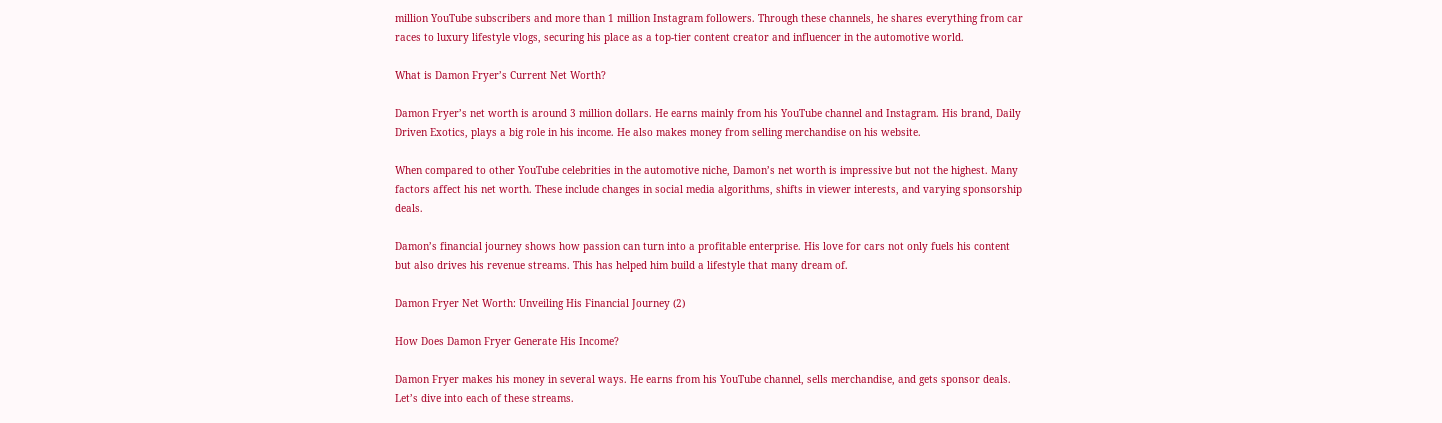million YouTube subscribers and more than 1 million Instagram followers. Through these channels, he shares everything from car races to luxury lifestyle vlogs, securing his place as a top-tier content creator and influencer in the automotive world.

What is Damon Fryer’s Current Net Worth?

Damon Fryer’s net worth is around 3 million dollars. He earns mainly from his YouTube channel and Instagram. His brand, Daily Driven Exotics, plays a big role in his income. He also makes money from selling merchandise on his website.

When compared to other YouTube celebrities in the automotive niche, Damon’s net worth is impressive but not the highest. Many factors affect his net worth. These include changes in social media algorithms, shifts in viewer interests, and varying sponsorship deals.

Damon’s financial journey shows how passion can turn into a profitable enterprise. His love for cars not only fuels his content but also drives his revenue streams. This has helped him build a lifestyle that many dream of.

Damon Fryer Net Worth: Unveiling His Financial Journey (2)

How Does Damon Fryer Generate His Income?

Damon Fryer makes his money in several ways. He earns from his YouTube channel, sells merchandise, and gets sponsor deals. Let’s dive into each of these streams.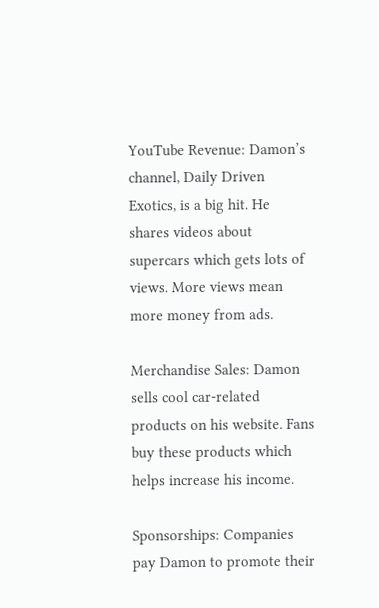YouTube Revenue: Damon’s channel, Daily Driven Exotics, is a big hit. He shares videos about supercars which gets lots of views. More views mean more money from ads.

Merchandise Sales: Damon sells cool car-related products on his website. Fans buy these products which helps increase his income.

Sponsorships: Companies pay Damon to promote their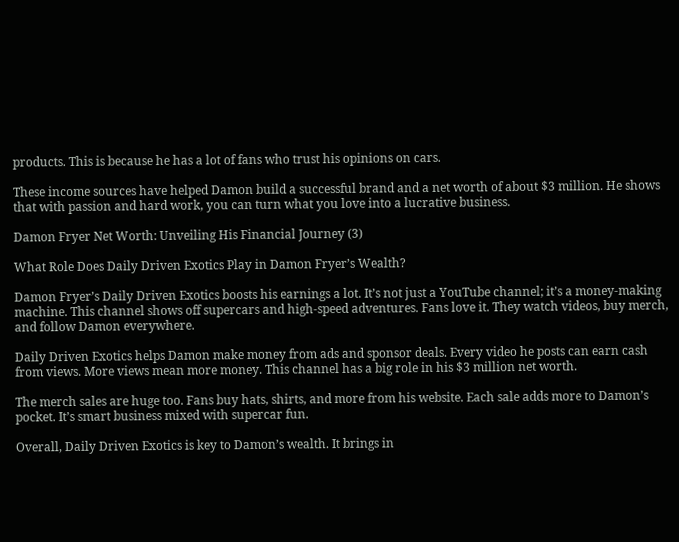products. This is because he has a lot of fans who trust his opinions on cars.

These income sources have helped Damon build a successful brand and a net worth of about $3 million. He shows that with passion and hard work, you can turn what you love into a lucrative business.

Damon Fryer Net Worth: Unveiling His Financial Journey (3)

What Role Does Daily Driven Exotics Play in Damon Fryer’s Wealth?

Damon Fryer’s Daily Driven Exotics boosts his earnings a lot. It’s not just a YouTube channel; it’s a money-making machine. This channel shows off supercars and high-speed adventures. Fans love it. They watch videos, buy merch, and follow Damon everywhere.

Daily Driven Exotics helps Damon make money from ads and sponsor deals. Every video he posts can earn cash from views. More views mean more money. This channel has a big role in his $3 million net worth.

The merch sales are huge too. Fans buy hats, shirts, and more from his website. Each sale adds more to Damon’s pocket. It’s smart business mixed with supercar fun.

Overall, Daily Driven Exotics is key to Damon’s wealth. It brings in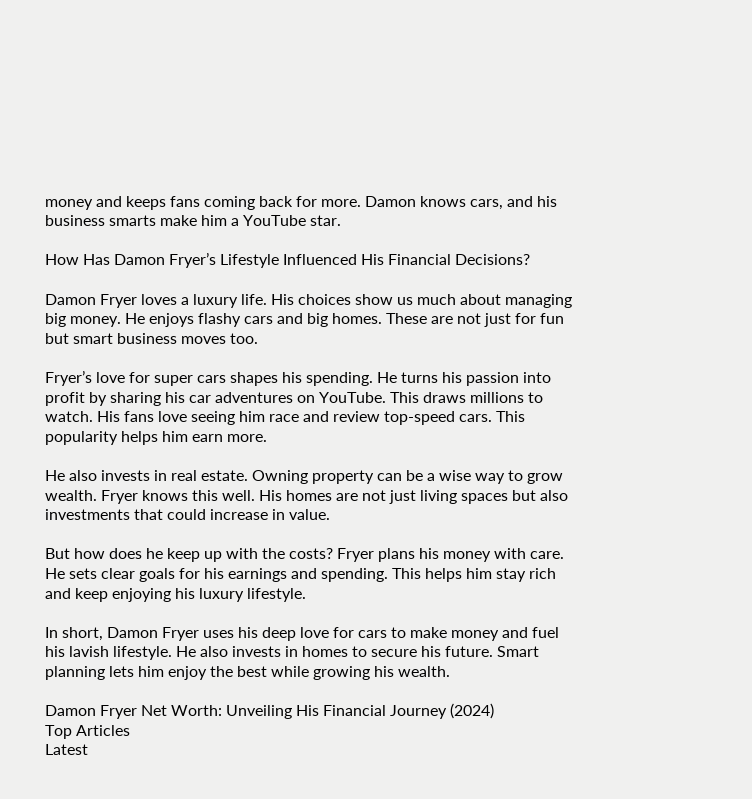money and keeps fans coming back for more. Damon knows cars, and his business smarts make him a YouTube star.

How Has Damon Fryer’s Lifestyle Influenced His Financial Decisions?

Damon Fryer loves a luxury life. His choices show us much about managing big money. He enjoys flashy cars and big homes. These are not just for fun but smart business moves too.

Fryer’s love for super cars shapes his spending. He turns his passion into profit by sharing his car adventures on YouTube. This draws millions to watch. His fans love seeing him race and review top-speed cars. This popularity helps him earn more.

He also invests in real estate. Owning property can be a wise way to grow wealth. Fryer knows this well. His homes are not just living spaces but also investments that could increase in value.

But how does he keep up with the costs? Fryer plans his money with care. He sets clear goals for his earnings and spending. This helps him stay rich and keep enjoying his luxury lifestyle.

In short, Damon Fryer uses his deep love for cars to make money and fuel his lavish lifestyle. He also invests in homes to secure his future. Smart planning lets him enjoy the best while growing his wealth.

Damon Fryer Net Worth: Unveiling His Financial Journey (2024)
Top Articles
Latest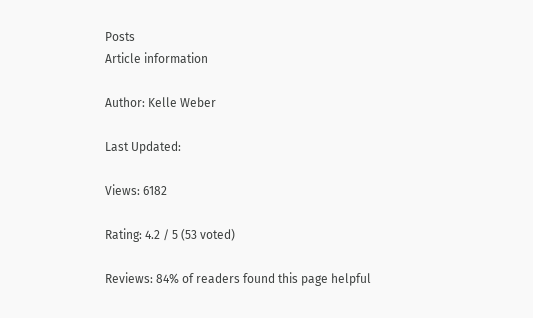Posts
Article information

Author: Kelle Weber

Last Updated:

Views: 6182

Rating: 4.2 / 5 (53 voted)

Reviews: 84% of readers found this page helpful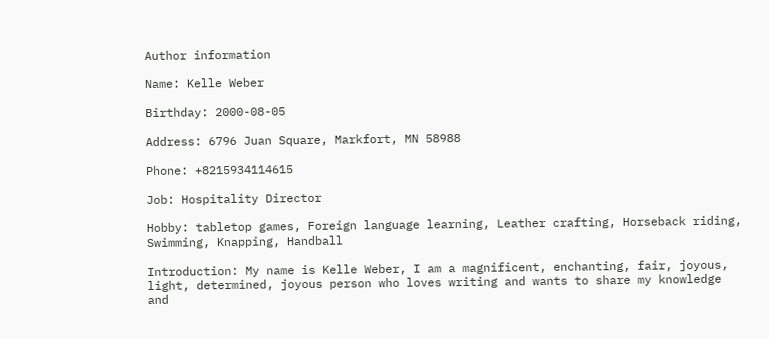Author information

Name: Kelle Weber

Birthday: 2000-08-05

Address: 6796 Juan Square, Markfort, MN 58988

Phone: +8215934114615

Job: Hospitality Director

Hobby: tabletop games, Foreign language learning, Leather crafting, Horseback riding, Swimming, Knapping, Handball

Introduction: My name is Kelle Weber, I am a magnificent, enchanting, fair, joyous, light, determined, joyous person who loves writing and wants to share my knowledge and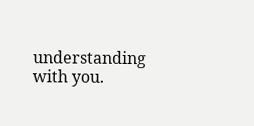understanding with you.